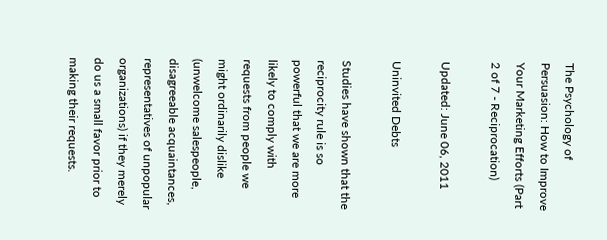The Psychology of Persuasion: How to Improve Your Marketing Efforts (Part 2 of 7 - Reciprocation)

Updated: June 06, 2011

Uninvited Debts

Studies have shown that the reciprocity rule is so powerful that we are more likely to comply with requests from people we might ordinarily dislike (unwelcome salespeople, disagreeable acquaintances, representatives of unpopular organizations) if they merely do us a small favor prior to making their requests.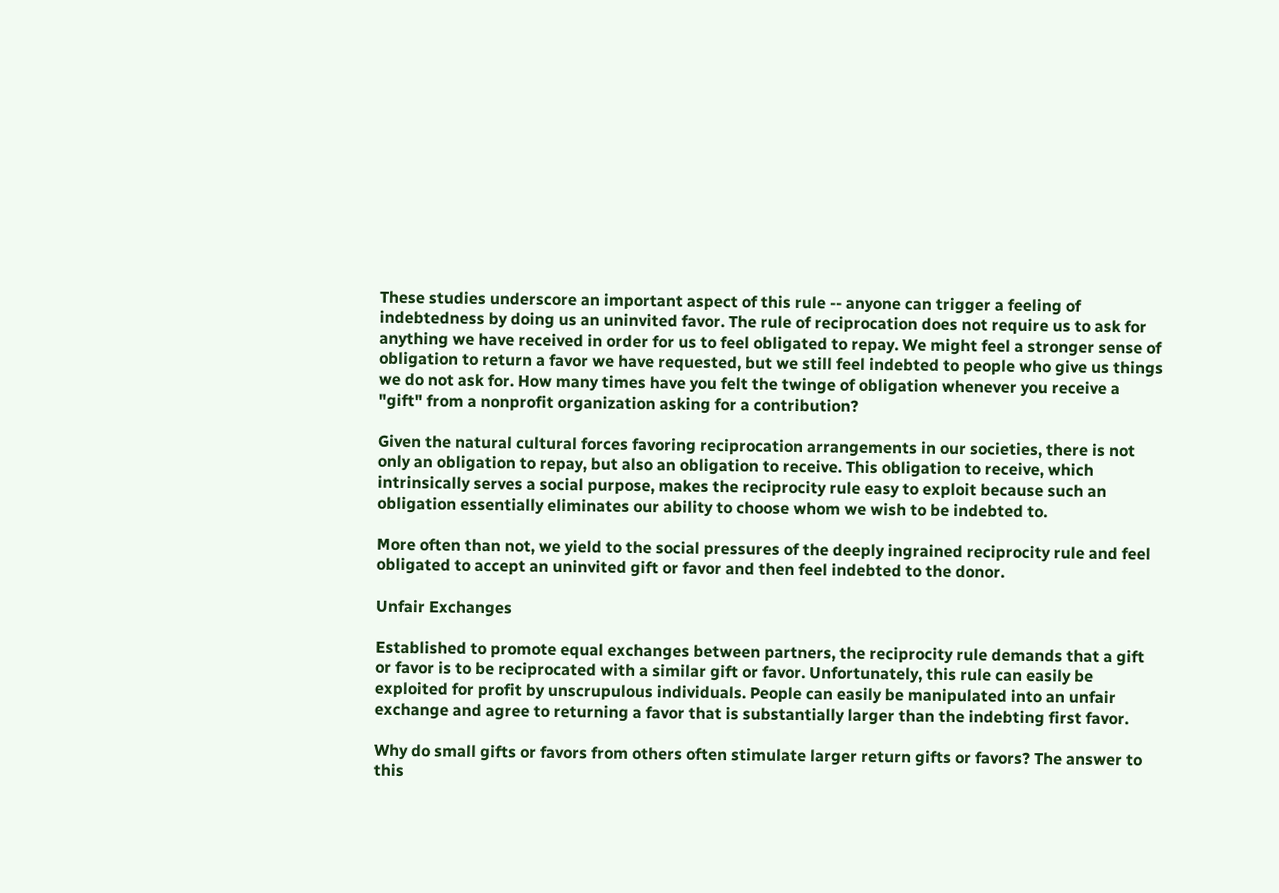These studies underscore an important aspect of this rule -- anyone can trigger a feeling of indebtedness by doing us an uninvited favor. The rule of reciprocation does not require us to ask for anything we have received in order for us to feel obligated to repay. We might feel a stronger sense of obligation to return a favor we have requested, but we still feel indebted to people who give us things we do not ask for. How many times have you felt the twinge of obligation whenever you receive a "gift" from a nonprofit organization asking for a contribution?

Given the natural cultural forces favoring reciprocation arrangements in our societies, there is not only an obligation to repay, but also an obligation to receive. This obligation to receive, which intrinsically serves a social purpose, makes the reciprocity rule easy to exploit because such an obligation essentially eliminates our ability to choose whom we wish to be indebted to.

More often than not, we yield to the social pressures of the deeply ingrained reciprocity rule and feel obligated to accept an uninvited gift or favor and then feel indebted to the donor.

Unfair Exchanges

Established to promote equal exchanges between partners, the reciprocity rule demands that a gift or favor is to be reciprocated with a similar gift or favor. Unfortunately, this rule can easily be exploited for profit by unscrupulous individuals. People can easily be manipulated into an unfair exchange and agree to returning a favor that is substantially larger than the indebting first favor.

Why do small gifts or favors from others often stimulate larger return gifts or favors? The answer to this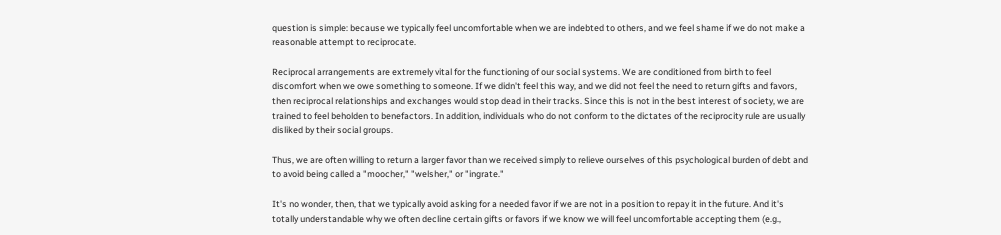question is simple: because we typically feel uncomfortable when we are indebted to others, and we feel shame if we do not make a reasonable attempt to reciprocate.

Reciprocal arrangements are extremely vital for the functioning of our social systems. We are conditioned from birth to feel discomfort when we owe something to someone. If we didn't feel this way, and we did not feel the need to return gifts and favors, then reciprocal relationships and exchanges would stop dead in their tracks. Since this is not in the best interest of society, we are trained to feel beholden to benefactors. In addition, individuals who do not conform to the dictates of the reciprocity rule are usually disliked by their social groups.

Thus, we are often willing to return a larger favor than we received simply to relieve ourselves of this psychological burden of debt and to avoid being called a "moocher," "welsher," or "ingrate."

It's no wonder, then, that we typically avoid asking for a needed favor if we are not in a position to repay it in the future. And it's totally understandable why we often decline certain gifts or favors if we know we will feel uncomfortable accepting them (e.g.,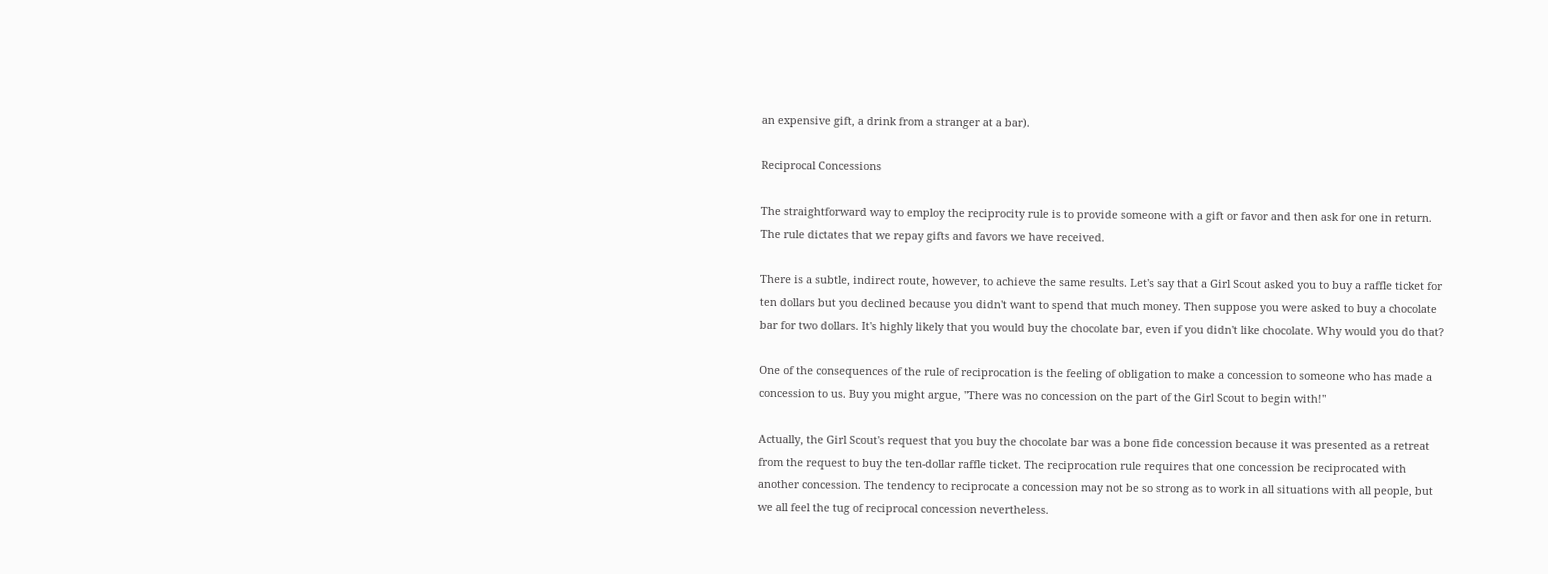an expensive gift, a drink from a stranger at a bar).

Reciprocal Concessions

The straightforward way to employ the reciprocity rule is to provide someone with a gift or favor and then ask for one in return. The rule dictates that we repay gifts and favors we have received.

There is a subtle, indirect route, however, to achieve the same results. Let's say that a Girl Scout asked you to buy a raffle ticket for ten dollars but you declined because you didn't want to spend that much money. Then suppose you were asked to buy a chocolate bar for two dollars. It's highly likely that you would buy the chocolate bar, even if you didn't like chocolate. Why would you do that?

One of the consequences of the rule of reciprocation is the feeling of obligation to make a concession to someone who has made a concession to us. Buy you might argue, "There was no concession on the part of the Girl Scout to begin with!"

Actually, the Girl Scout's request that you buy the chocolate bar was a bone fide concession because it was presented as a retreat from the request to buy the ten-dollar raffle ticket. The reciprocation rule requires that one concession be reciprocated with another concession. The tendency to reciprocate a concession may not be so strong as to work in all situations with all people, but we all feel the tug of reciprocal concession nevertheless.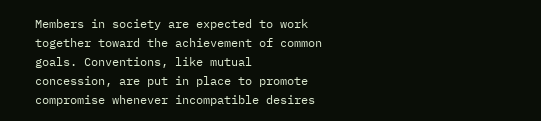Members in society are expected to work together toward the achievement of common goals. Conventions, like mutual concession, are put in place to promote compromise whenever incompatible desires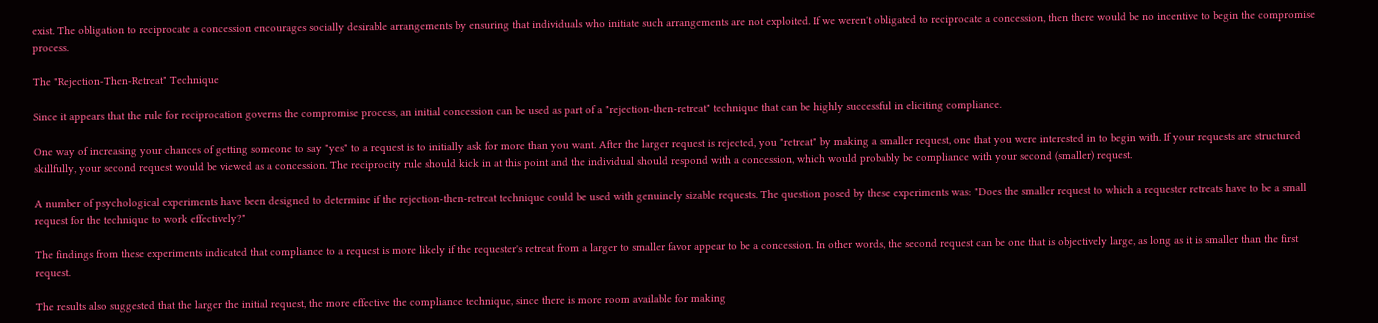exist. The obligation to reciprocate a concession encourages socially desirable arrangements by ensuring that individuals who initiate such arrangements are not exploited. If we weren't obligated to reciprocate a concession, then there would be no incentive to begin the compromise process.

The "Rejection-Then-Retreat" Technique

Since it appears that the rule for reciprocation governs the compromise process, an initial concession can be used as part of a "rejection-then-retreat" technique that can be highly successful in eliciting compliance.

One way of increasing your chances of getting someone to say "yes" to a request is to initially ask for more than you want. After the larger request is rejected, you "retreat" by making a smaller request, one that you were interested in to begin with. If your requests are structured skillfully, your second request would be viewed as a concession. The reciprocity rule should kick in at this point and the individual should respond with a concession, which would probably be compliance with your second (smaller) request.

A number of psychological experiments have been designed to determine if the rejection-then-retreat technique could be used with genuinely sizable requests. The question posed by these experiments was: "Does the smaller request to which a requester retreats have to be a small request for the technique to work effectively?"

The findings from these experiments indicated that compliance to a request is more likely if the requester's retreat from a larger to smaller favor appear to be a concession. In other words, the second request can be one that is objectively large, as long as it is smaller than the first request.

The results also suggested that the larger the initial request, the more effective the compliance technique, since there is more room available for making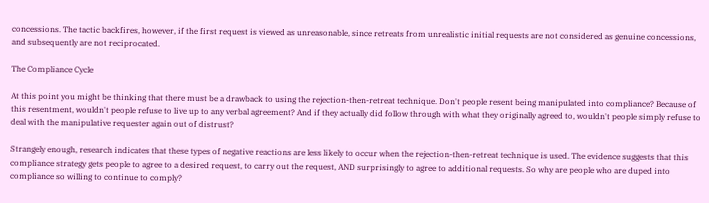concessions. The tactic backfires, however, if the first request is viewed as unreasonable, since retreats from unrealistic initial requests are not considered as genuine concessions, and subsequently are not reciprocated.

The Compliance Cycle

At this point you might be thinking that there must be a drawback to using the rejection-then-retreat technique. Don't people resent being manipulated into compliance? Because of this resentment, wouldn't people refuse to live up to any verbal agreement? And if they actually did follow through with what they originally agreed to, wouldn't people simply refuse to deal with the manipulative requester again out of distrust?

Strangely enough, research indicates that these types of negative reactions are less likely to occur when the rejection-then-retreat technique is used. The evidence suggests that this compliance strategy gets people to agree to a desired request, to carry out the request, AND surprisingly to agree to additional requests. So why are people who are duped into compliance so willing to continue to comply?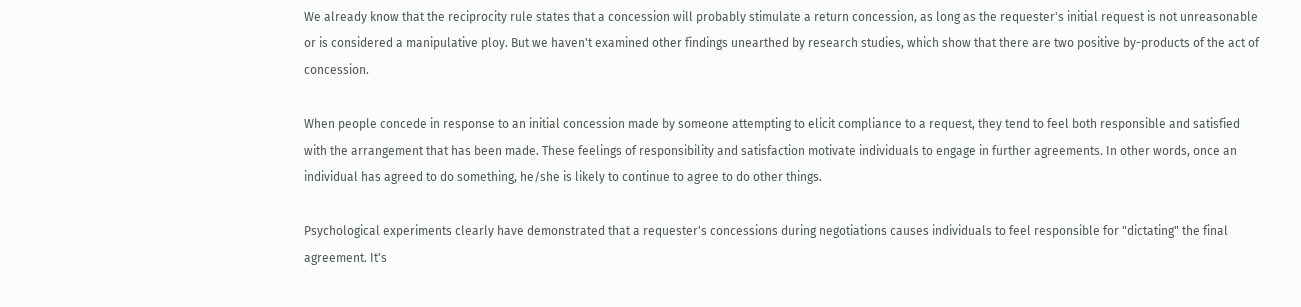We already know that the reciprocity rule states that a concession will probably stimulate a return concession, as long as the requester's initial request is not unreasonable or is considered a manipulative ploy. But we haven't examined other findings unearthed by research studies, which show that there are two positive by-products of the act of concession.

When people concede in response to an initial concession made by someone attempting to elicit compliance to a request, they tend to feel both responsible and satisfied with the arrangement that has been made. These feelings of responsibility and satisfaction motivate individuals to engage in further agreements. In other words, once an individual has agreed to do something, he/she is likely to continue to agree to do other things.

Psychological experiments clearly have demonstrated that a requester's concessions during negotiations causes individuals to feel responsible for "dictating" the final agreement. It's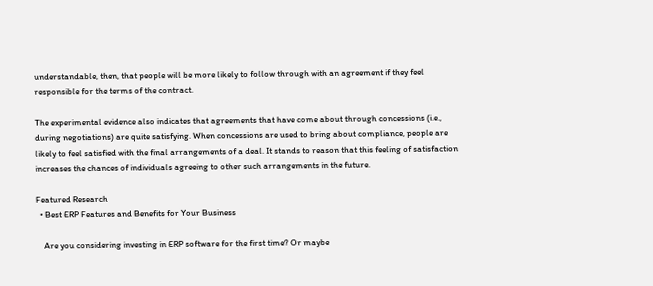understandable, then, that people will be more likely to follow through with an agreement if they feel responsible for the terms of the contract.

The experimental evidence also indicates that agreements that have come about through concessions (i.e., during negotiations) are quite satisfying. When concessions are used to bring about compliance, people are likely to feel satisfied with the final arrangements of a deal. It stands to reason that this feeling of satisfaction increases the chances of individuals agreeing to other such arrangements in the future.

Featured Research
  • Best ERP Features and Benefits for Your Business

    Are you considering investing in ERP software for the first time? Or maybe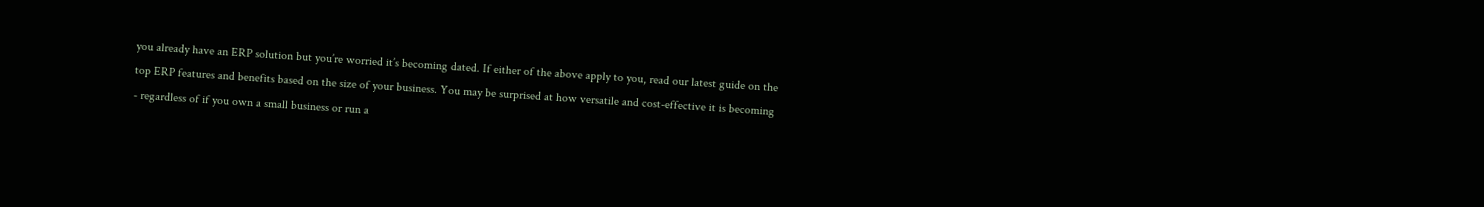you already have an ERP solution but you’re worried it’s becoming dated. If either of the above apply to you, read our latest guide on the top ERP features and benefits based on the size of your business. You may be surprised at how versatile and cost-effective it is becoming - regardless of if you own a small business or run a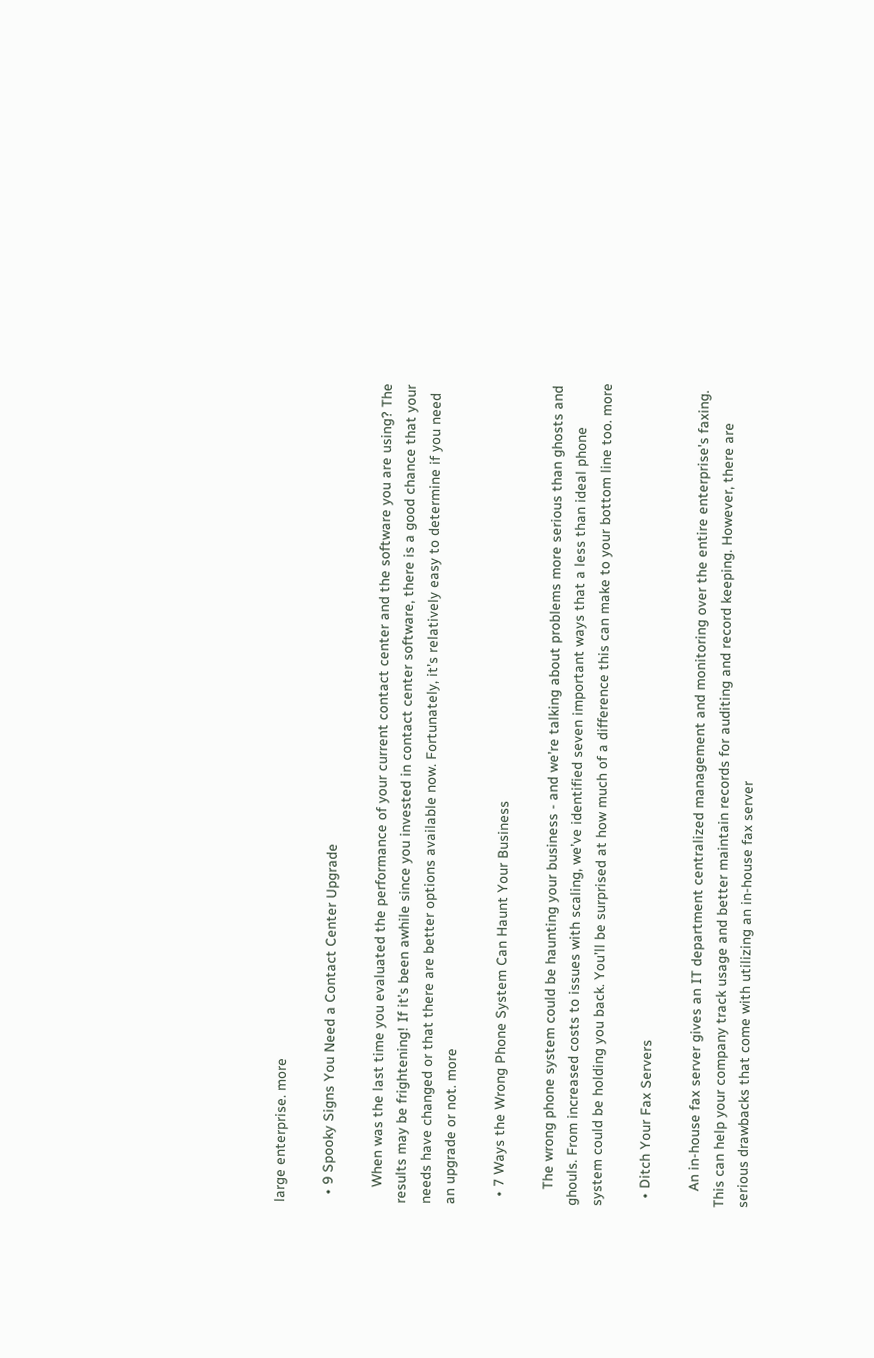large enterprise. more

  • 9 Spooky Signs You Need a Contact Center Upgrade

    When was the last time you evaluated the performance of your current contact center and the software you are using? The results may be frightening! If it’s been awhile since you invested in contact center software, there is a good chance that your needs have changed or that there are better options available now. Fortunately, it’s relatively easy to determine if you need an upgrade or not. more

  • 7 Ways the Wrong Phone System Can Haunt Your Business

    The wrong phone system could be haunting your business - and we’re talking about problems more serious than ghosts and ghouls. From increased costs to issues with scaling, we’ve identified seven important ways that a less than ideal phone system could be holding you back. You’ll be surprised at how much of a difference this can make to your bottom line too. more

  • Ditch Your Fax Servers

    An in-house fax server gives an IT department centralized management and monitoring over the entire enterprise's faxing. This can help your company track usage and better maintain records for auditing and record keeping. However, there are serious drawbacks that come with utilizing an in-house fax server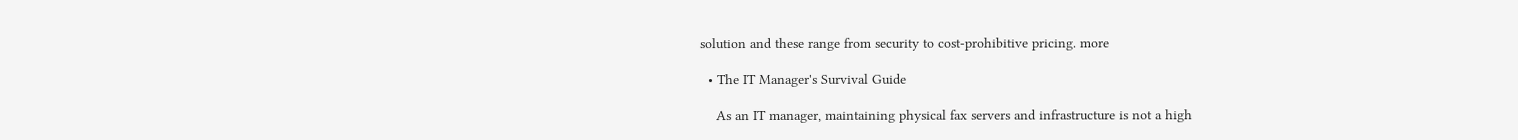solution and these range from security to cost-prohibitive pricing. more

  • The IT Manager's Survival Guide

    As an IT manager, maintaining physical fax servers and infrastructure is not a high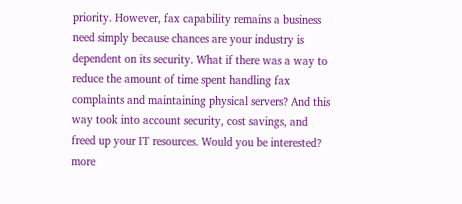priority. However, fax capability remains a business need simply because chances are your industry is dependent on its security. What if there was a way to reduce the amount of time spent handling fax complaints and maintaining physical servers? And this way took into account security, cost savings, and freed up your IT resources. Would you be interested? more